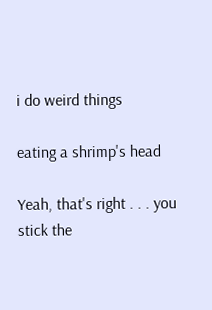i do weird things

eating a shrimp's head

Yeah, that's right . . . you stick the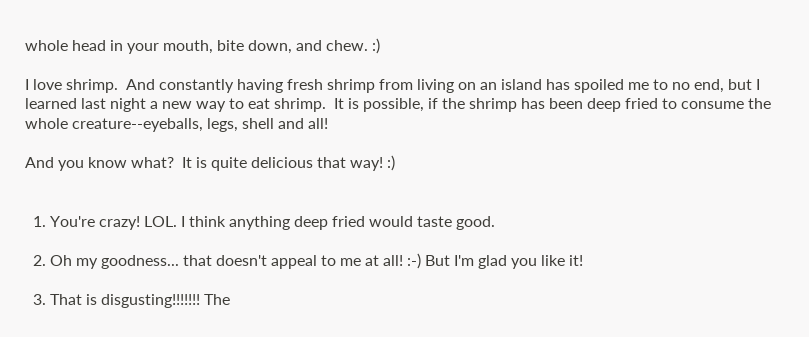whole head in your mouth, bite down, and chew. :)

I love shrimp.  And constantly having fresh shrimp from living on an island has spoiled me to no end, but I learned last night a new way to eat shrimp.  It is possible, if the shrimp has been deep fried to consume the whole creature--eyeballs, legs, shell and all!

And you know what?  It is quite delicious that way! :)


  1. You're crazy! LOL. I think anything deep fried would taste good.

  2. Oh my goodness... that doesn't appeal to me at all! :-) But I'm glad you like it!

  3. That is disgusting!!!!!!! The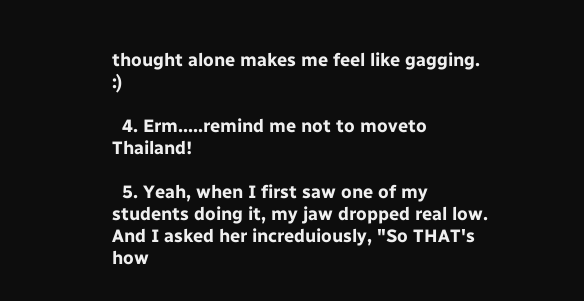thought alone makes me feel like gagging. :)

  4. Erm.....remind me not to moveto Thailand!

  5. Yeah, when I first saw one of my students doing it, my jaw dropped real low. And I asked her increduiously, "So THAT's how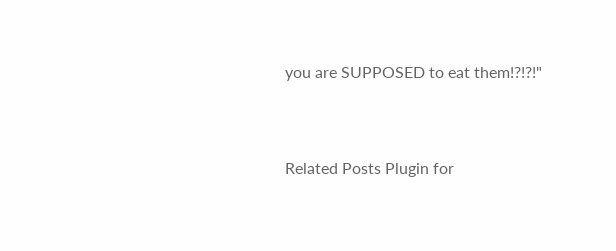you are SUPPOSED to eat them!?!?!"


Related Posts Plugin for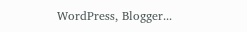WordPress, Blogger...